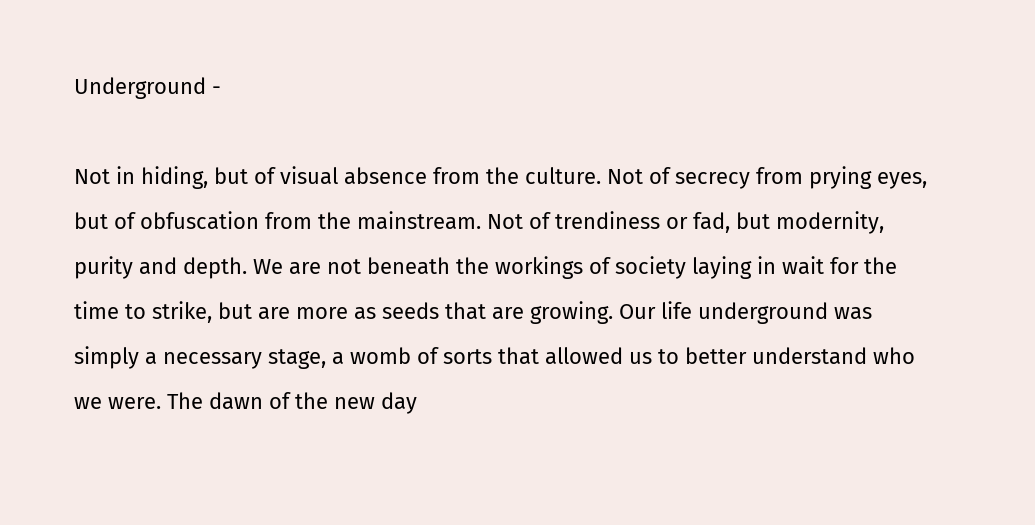Underground -

Not in hiding, but of visual absence from the culture. Not of secrecy from prying eyes, but of obfuscation from the mainstream. Not of trendiness or fad, but modernity, purity and depth. We are not beneath the workings of society laying in wait for the time to strike, but are more as seeds that are growing. Our life underground was simply a necessary stage, a womb of sorts that allowed us to better understand who we were. The dawn of the new day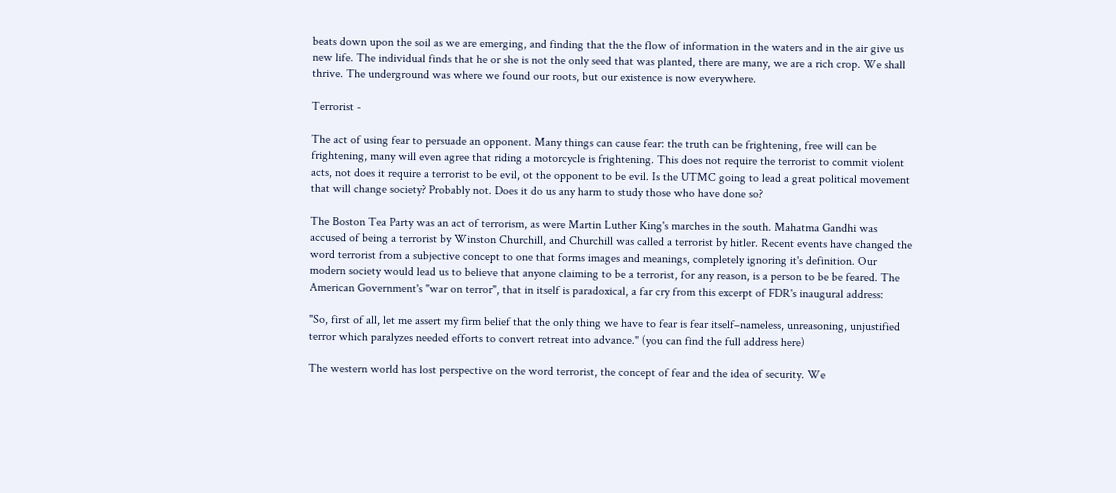beats down upon the soil as we are emerging, and finding that the the flow of information in the waters and in the air give us new life. The individual finds that he or she is not the only seed that was planted, there are many, we are a rich crop. We shall thrive. The underground was where we found our roots, but our existence is now everywhere.

Terrorist -

The act of using fear to persuade an opponent. Many things can cause fear: the truth can be frightening, free will can be frightening, many will even agree that riding a motorcycle is frightening. This does not require the terrorist to commit violent acts, not does it require a terrorist to be evil, ot the opponent to be evil. Is the UTMC going to lead a great political movement that will change society? Probably not. Does it do us any harm to study those who have done so?

The Boston Tea Party was an act of terrorism, as were Martin Luther King's marches in the south. Mahatma Gandhi was accused of being a terrorist by Winston Churchill, and Churchill was called a terrorist by hitler. Recent events have changed the word terrorist from a subjective concept to one that forms images and meanings, completely ignoring it's definition. Our modern society would lead us to believe that anyone claiming to be a terrorist, for any reason, is a person to be be feared. The American Government's "war on terror", that in itself is paradoxical, a far cry from this excerpt of FDR's inaugural address:

"So, first of all, let me assert my firm belief that the only thing we have to fear is fear itself–nameless, unreasoning, unjustified terror which paralyzes needed efforts to convert retreat into advance." (you can find the full address here)

The western world has lost perspective on the word terrorist, the concept of fear and the idea of security. We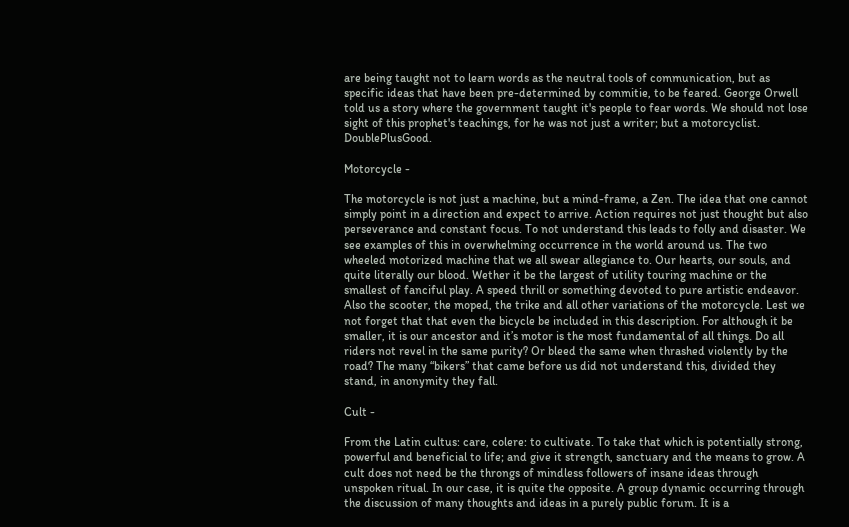are being taught not to learn words as the neutral tools of communication, but as specific ideas that have been pre-determined by commitie, to be feared. George Orwell told us a story where the government taught it's people to fear words. We should not lose sight of this prophet's teachings, for he was not just a writer; but a motorcyclist. DoublePlusGood.

Motorcycle -

The motorcycle is not just a machine, but a mind-frame, a Zen. The idea that one cannot simply point in a direction and expect to arrive. Action requires not just thought but also perseverance and constant focus. To not understand this leads to folly and disaster. We see examples of this in overwhelming occurrence in the world around us. The two wheeled motorized machine that we all swear allegiance to. Our hearts, our souls, and quite literally our blood. Wether it be the largest of utility touring machine or the smallest of fanciful play. A speed thrill or something devoted to pure artistic endeavor. Also the scooter, the moped, the trike and all other variations of the motorcycle. Lest we not forget that that even the bicycle be included in this description. For although it be smaller, it is our ancestor and it’s motor is the most fundamental of all things. Do all riders not revel in the same purity? Or bleed the same when thrashed violently by the road? The many “bikers” that came before us did not understand this, divided they stand, in anonymity they fall.

Cult -

From the Latin cultus: care, colere: to cultivate. To take that which is potentially strong, powerful and beneficial to life; and give it strength, sanctuary and the means to grow. A cult does not need be the throngs of mindless followers of insane ideas through unspoken ritual. In our case, it is quite the opposite. A group dynamic occurring through the discussion of many thoughts and ideas in a purely public forum. It is a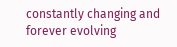constantly changing and forever evolving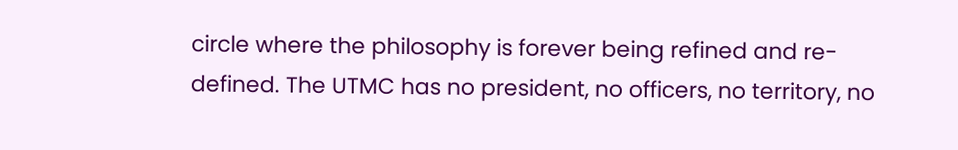circle where the philosophy is forever being refined and re-defined. The UTMC has no president, no officers, no territory, no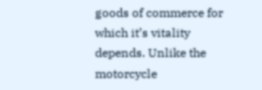goods of commerce for which it’s vitality depends. Unlike the motorcycle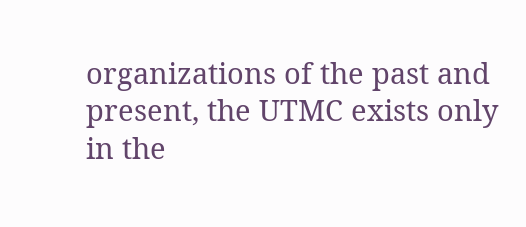organizations of the past and present, the UTMC exists only in the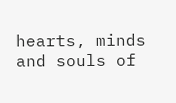hearts, minds and souls of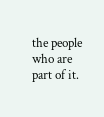the people who are part of it.